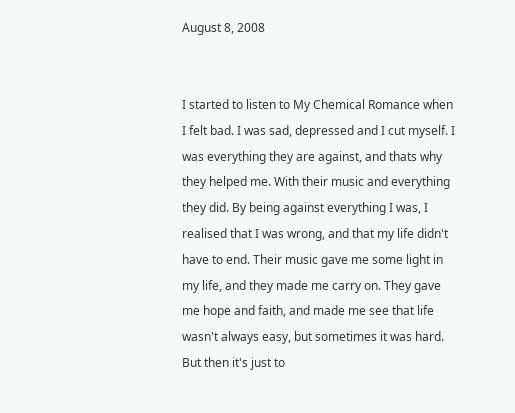August 8, 2008


I started to listen to My Chemical Romance when I felt bad. I was sad, depressed and I cut myself. I was everything they are against, and thats why they helped me. With their music and everything they did. By being against everything I was, I realised that I was wrong, and that my life didn't have to end. Their music gave me some light in my life, and they made me carry on. They gave me hope and faith, and made me see that life wasn't always easy, but sometimes it was hard. But then it's just to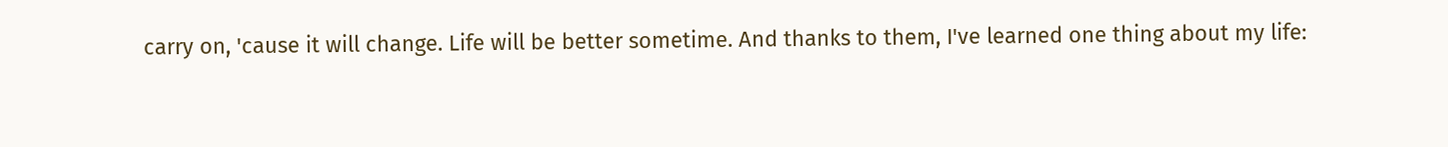carry on, 'cause it will change. Life will be better sometime. And thanks to them, I've learned one thing about my life: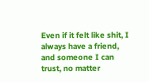Even if it felt like shit, I always have a friend, and someone I can trust, no matter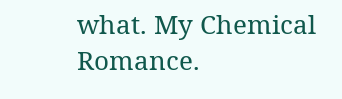what. My Chemical Romance.